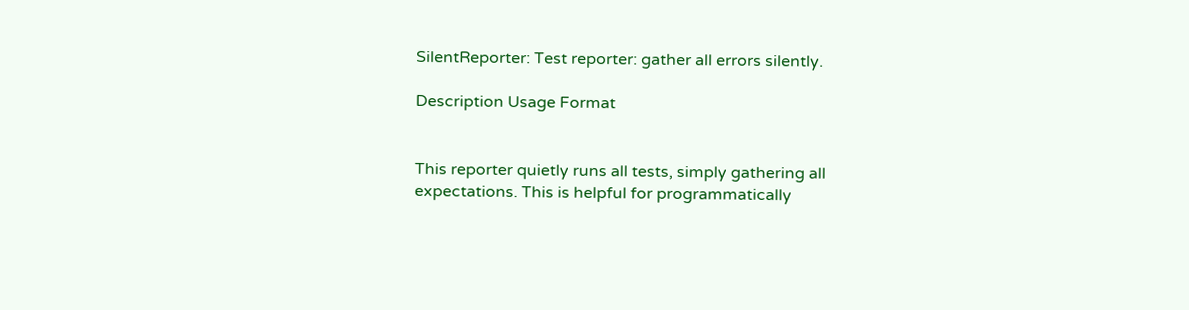SilentReporter: Test reporter: gather all errors silently.

Description Usage Format


This reporter quietly runs all tests, simply gathering all expectations. This is helpful for programmatically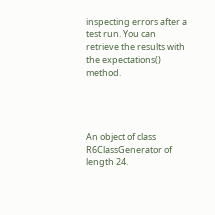inspecting errors after a test run. You can retrieve the results with the expectations() method.




An object of class R6ClassGenerator of length 24.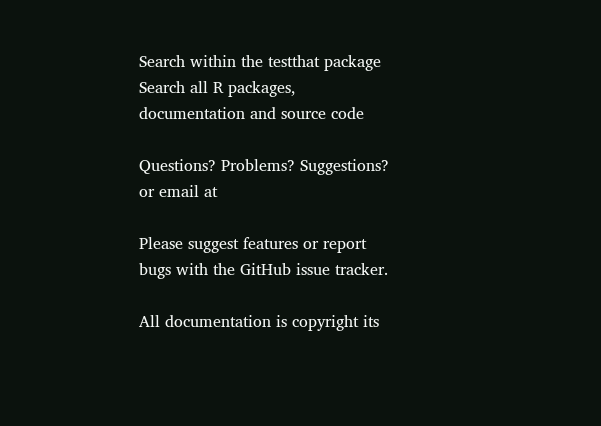Search within the testthat package
Search all R packages, documentation and source code

Questions? Problems? Suggestions? or email at

Please suggest features or report bugs with the GitHub issue tracker.

All documentation is copyright its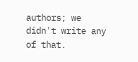authors; we didn't write any of that.